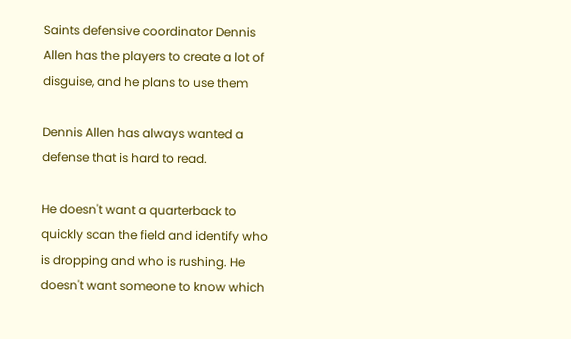Saints defensive coordinator Dennis Allen has the players to create a lot of disguise, and he plans to use them

Dennis Allen has always wanted a defense that is hard to read.

He doesn't want a quarterback to quickly scan the field and identify who is dropping and who is rushing. He doesn't want someone to know which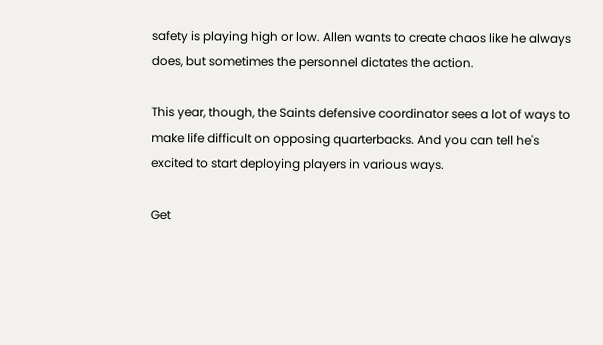safety is playing high or low. Allen wants to create chaos like he always does, but sometimes the personnel dictates the action.

This year, though, the Saints defensive coordinator sees a lot of ways to make life difficult on opposing quarterbacks. And you can tell he's excited to start deploying players in various ways.

Get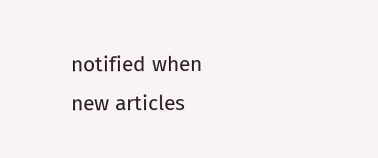notified when new articles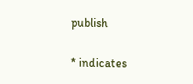publish

* indicates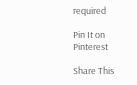required

Pin It on Pinterest

Share This